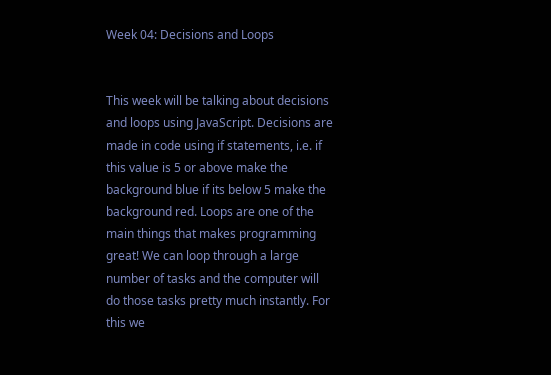Week 04: Decisions and Loops


This week will be talking about decisions and loops using JavaScript. Decisions are made in code using if statements, i.e. if this value is 5 or above make the background blue if its below 5 make the background red. Loops are one of the main things that makes programming great! We can loop through a large number of tasks and the computer will do those tasks pretty much instantly. For this we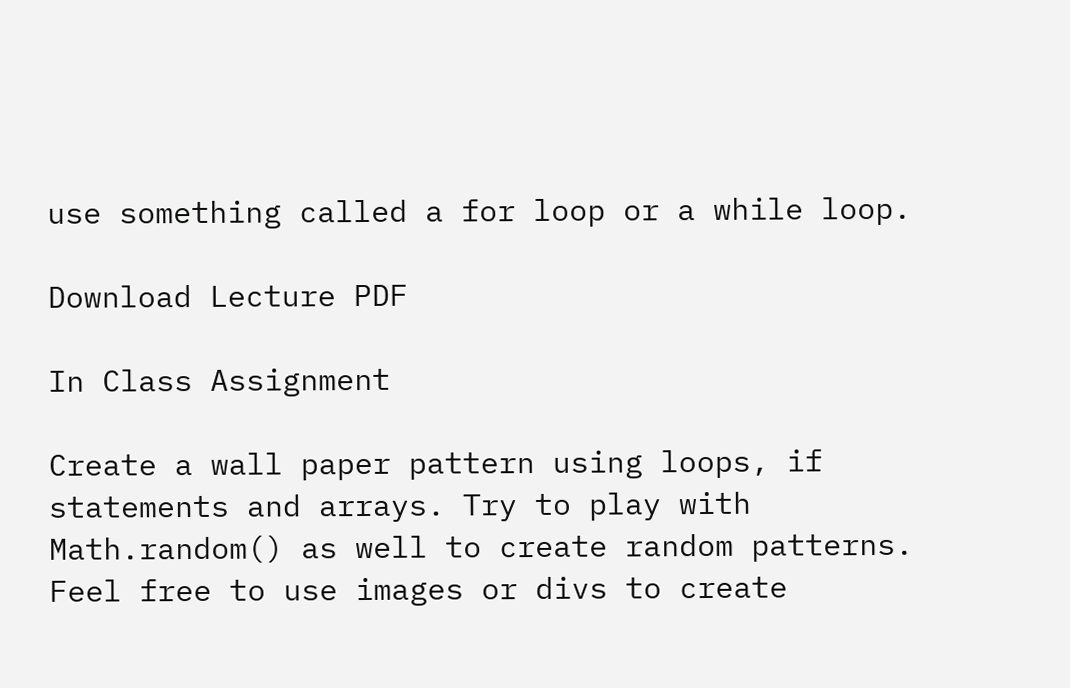use something called a for loop or a while loop.

Download Lecture PDF

In Class Assignment

Create a wall paper pattern using loops, if statements and arrays. Try to play with Math.random() as well to create random patterns. Feel free to use images or divs to create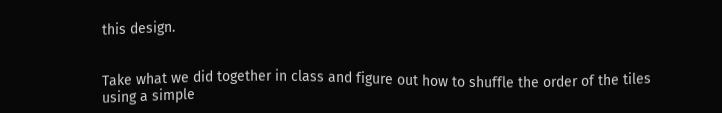this design.


Take what we did together in class and figure out how to shuffle the order of the tiles using a simple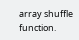array shuffle function.